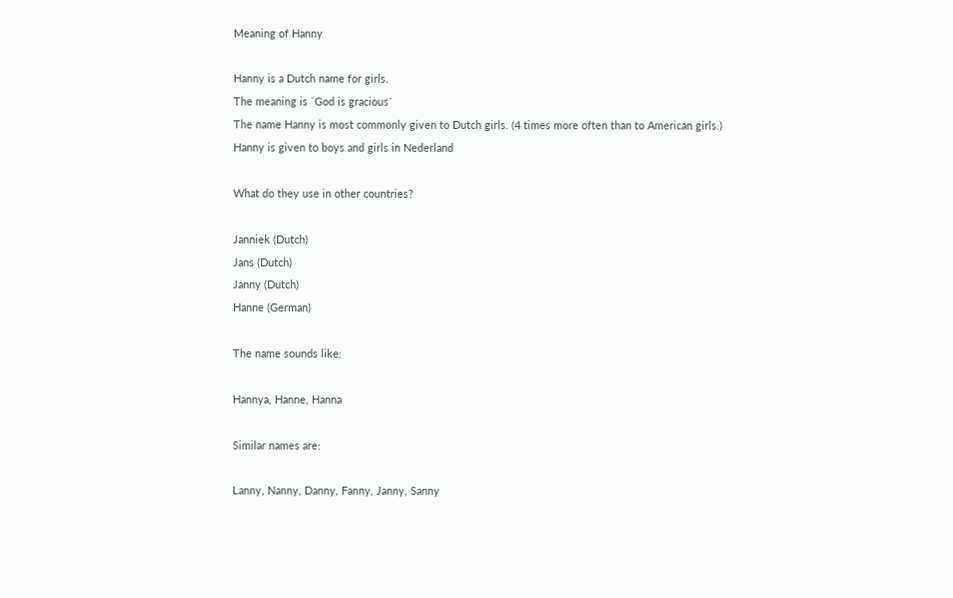Meaning of Hanny

Hanny is a Dutch name for girls.
The meaning is `God is gracious`
The name Hanny is most commonly given to Dutch girls. (4 times more often than to American girls.)
Hanny is given to boys and girls in Nederland

What do they use in other countries?

Janniek (Dutch)
Jans (Dutch)
Janny (Dutch)
Hanne (German)

The name sounds like:

Hannya, Hanne, Hanna

Similar names are:

Lanny, Nanny, Danny, Fanny, Janny, Sanny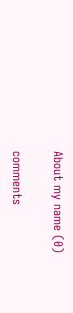About my name (0)

comments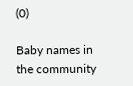(0)

Baby names in the community